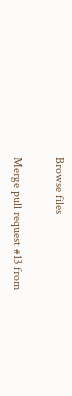Browse files

Merge pull request #13 from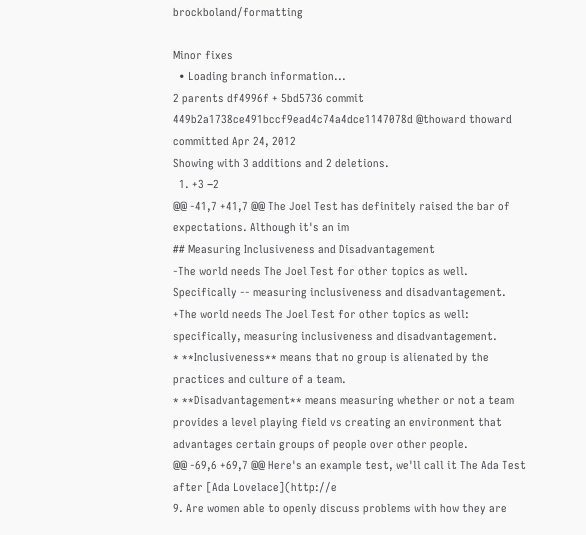brockboland/formatting

Minor fixes
  • Loading branch information...
2 parents df4996f + 5bd5736 commit 449b2a1738ce491bccf9ead4c74a4dce1147078d @thoward thoward committed Apr 24, 2012
Showing with 3 additions and 2 deletions.
  1. +3 −2
@@ -41,7 +41,7 @@ The Joel Test has definitely raised the bar of expectations. Although it's an im
## Measuring Inclusiveness and Disadvantagement
-The world needs The Joel Test for other topics as well. Specifically -- measuring inclusiveness and disadvantagement.
+The world needs The Joel Test for other topics as well: specifically, measuring inclusiveness and disadvantagement.
* **Inclusiveness** means that no group is alienated by the practices and culture of a team.
* **Disadvantagement** means measuring whether or not a team provides a level playing field vs creating an environment that advantages certain groups of people over other people.
@@ -69,6 +69,7 @@ Here's an example test, we'll call it The Ada Test after [Ada Lovelace](http://e
9. Are women able to openly discuss problems with how they are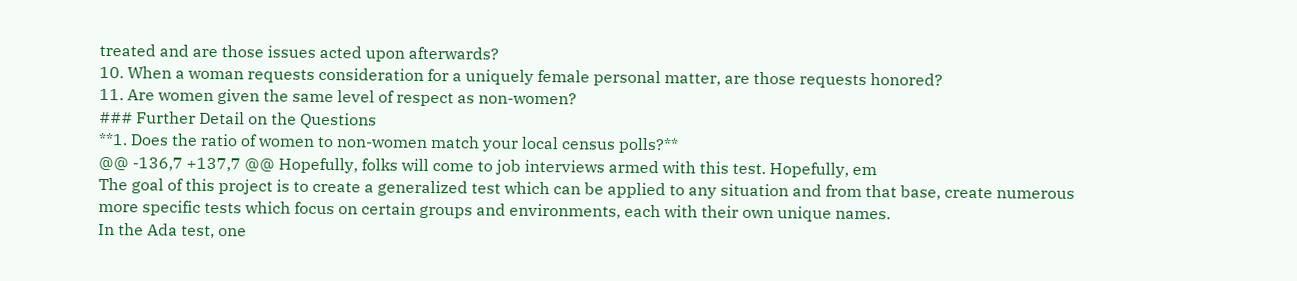treated and are those issues acted upon afterwards?
10. When a woman requests consideration for a uniquely female personal matter, are those requests honored?
11. Are women given the same level of respect as non-women?
### Further Detail on the Questions
**1. Does the ratio of women to non-women match your local census polls?**
@@ -136,7 +137,7 @@ Hopefully, folks will come to job interviews armed with this test. Hopefully, em
The goal of this project is to create a generalized test which can be applied to any situation and from that base, create numerous more specific tests which focus on certain groups and environments, each with their own unique names.
In the Ada test, one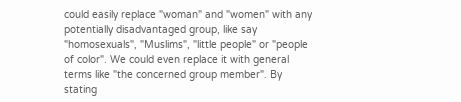could easily replace "woman" and "women" with any potentially disadvantaged group, like say "homosexuals", "Muslims", "little people" or "people of color". We could even replace it with general terms like "the concerned group member". By stating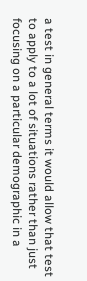a test in general terms it would allow that test to apply to a lot of situations rather than just focusing on a particular demographic in a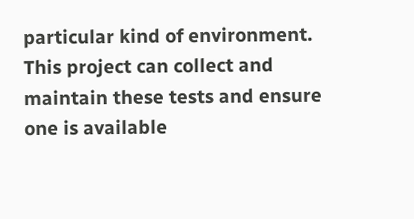particular kind of environment.
This project can collect and maintain these tests and ensure one is available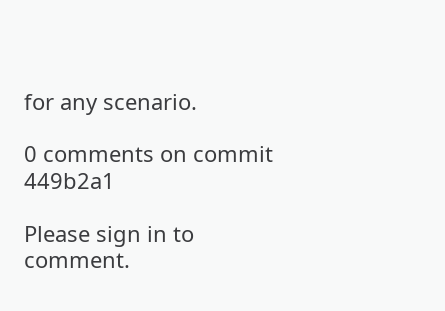for any scenario.

0 comments on commit 449b2a1

Please sign in to comment.